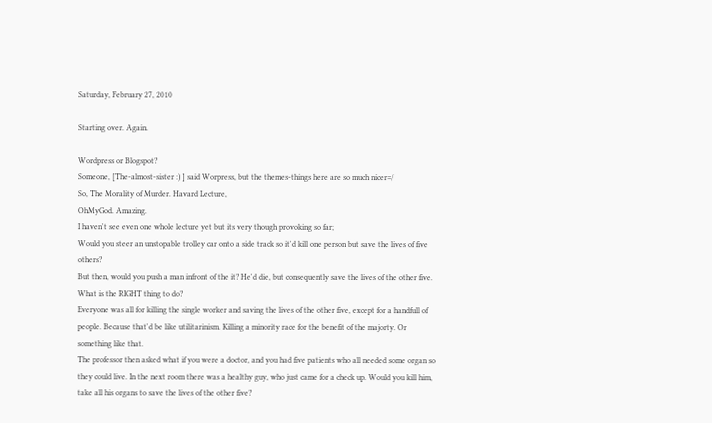Saturday, February 27, 2010

Starting over. Again.

Wordpress or Blogspot?
Someone, [The-almost-sister :) ] said Worpress, but the themes-things here are so much nicer=/
So, The Morality of Murder. Havard Lecture,
OhMyGod. Amazing.
I haven't see even one whole lecture yet but its very though provoking so far;
Would you steer an unstopable trolley car onto a side track so it'd kill one person but save the lives of five others?
But then, would you push a man infront of the it? He'd die, but consequently save the lives of the other five.
What is the RIGHT thing to do?
Everyone was all for killing the single worker and saving the lives of the other five, except for a handfull of people. Because that'd be like utilitarinism. Killing a minority race for the benefit of the majorty. Or something like that.
The professor then asked what if you were a doctor, and you had five patients who all needed some organ so they could live. In the next room there was a healthy guy, who just came for a check up. Would you kill him, take all his organs to save the lives of the other five?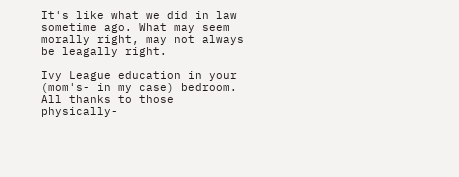It's like what we did in law sometime ago. What may seem morally right, may not always be leagally right.

Ivy League education in your (mom's- in my case) bedroom.
All thanks to those physically-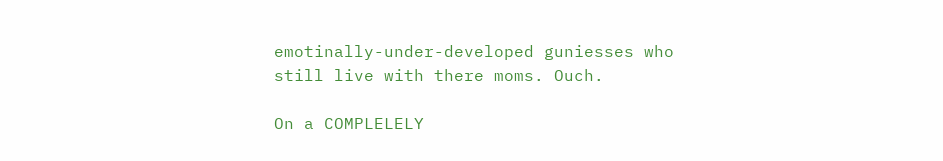emotinally-under-developed guniesses who still live with there moms. Ouch.

On a COMPLELELY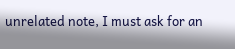unrelated note, I must ask for an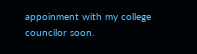appoinment with my college councilor soon.